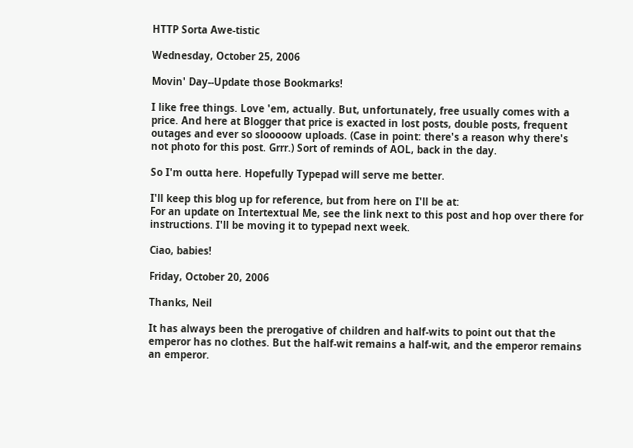HTTP Sorta Awe-tistic

Wednesday, October 25, 2006

Movin' Day--Update those Bookmarks!

I like free things. Love 'em, actually. But, unfortunately, free usually comes with a price. And here at Blogger that price is exacted in lost posts, double posts, frequent outages and ever so slooooow uploads. (Case in point: there's a reason why there's not photo for this post. Grrr.) Sort of reminds of AOL, back in the day.

So I'm outta here. Hopefully Typepad will serve me better.

I'll keep this blog up for reference, but from here on I'll be at:
For an update on Intertextual Me, see the link next to this post and hop over there for instructions. I'll be moving it to typepad next week.

Ciao, babies!

Friday, October 20, 2006

Thanks, Neil

It has always been the prerogative of children and half-wits to point out that the emperor has no clothes. But the half-wit remains a half-wit, and the emperor remains an emperor.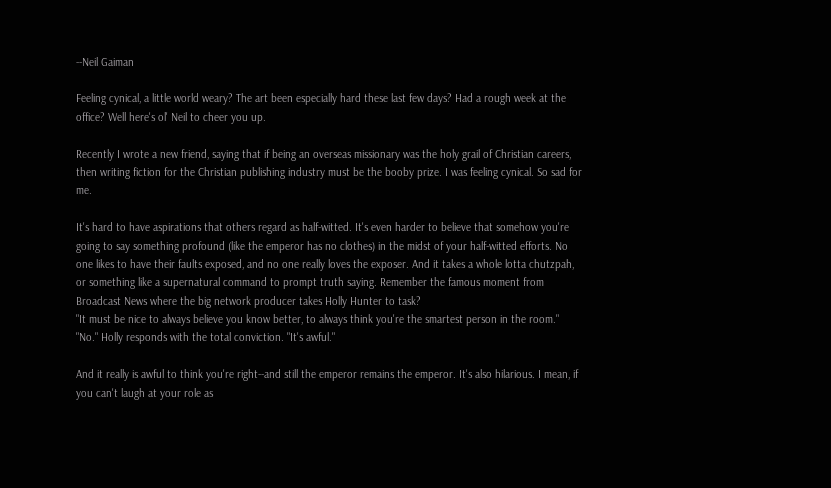--Neil Gaiman

Feeling cynical, a little world weary? The art been especially hard these last few days? Had a rough week at the office? Well here's ol' Neil to cheer you up.

Recently I wrote a new friend, saying that if being an overseas missionary was the holy grail of Christian careers, then writing fiction for the Christian publishing industry must be the booby prize. I was feeling cynical. So sad for me.

It's hard to have aspirations that others regard as half-witted. It's even harder to believe that somehow you're going to say something profound (like the emperor has no clothes) in the midst of your half-witted efforts. No one likes to have their faults exposed, and no one really loves the exposer. And it takes a whole lotta chutzpah, or something like a supernatural command to prompt truth saying. Remember the famous moment from Broadcast News where the big network producer takes Holly Hunter to task?
"It must be nice to always believe you know better, to always think you're the smartest person in the room."
"No." Holly responds with the total conviction. "It's awful."

And it really is awful to think you're right--and still the emperor remains the emperor. It's also hilarious. I mean, if you can't laugh at your role as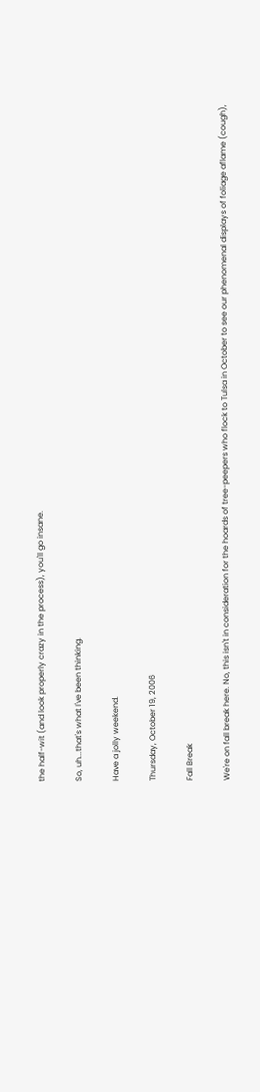the half-wit (and look properly crazy in the process), you'll go insane.

So, uh...that's what I've been thinking.

Have a jolly weekend.

Thursday, October 19, 2006

Fall Break

We're on fall break here. No, this isn't in consideration for the hoards of tree-peepers who flock to Tulsa in October to see our phenomenal displays of foliage aflame (cough),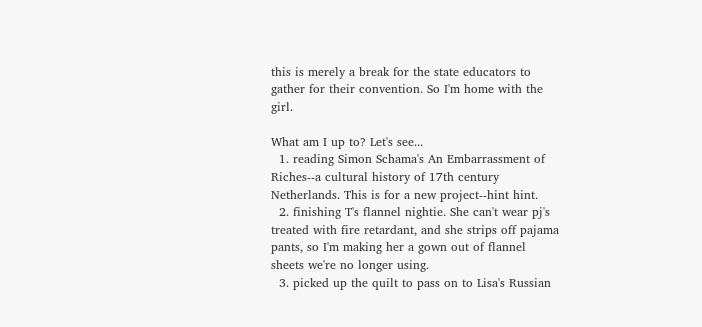this is merely a break for the state educators to gather for their convention. So I'm home with the girl.

What am I up to? Let's see...
  1. reading Simon Schama's An Embarrassment of Riches--a cultural history of 17th century Netherlands. This is for a new project--hint hint.
  2. finishing T's flannel nightie. She can't wear pj's treated with fire retardant, and she strips off pajama pants, so I'm making her a gown out of flannel sheets we're no longer using.
  3. picked up the quilt to pass on to Lisa's Russian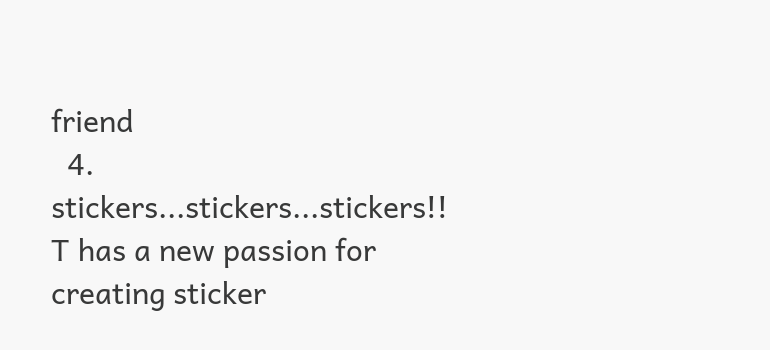friend
  4. stickers...stickers...stickers!! T has a new passion for creating sticker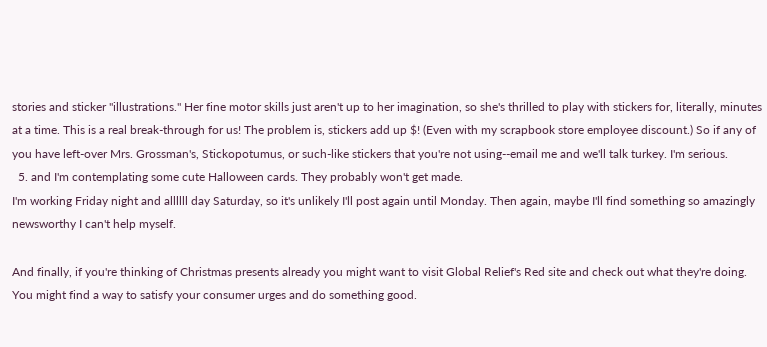stories and sticker "illustrations." Her fine motor skills just aren't up to her imagination, so she's thrilled to play with stickers for, literally, minutes at a time. This is a real break-through for us! The problem is, stickers add up $! (Even with my scrapbook store employee discount.) So if any of you have left-over Mrs. Grossman's, Stickopotumus, or such-like stickers that you're not using--email me and we'll talk turkey. I'm serious.
  5. and I'm contemplating some cute Halloween cards. They probably won't get made.
I'm working Friday night and allllll day Saturday, so it's unlikely I'll post again until Monday. Then again, maybe I'll find something so amazingly newsworthy I can't help myself.

And finally, if you're thinking of Christmas presents already you might want to visit Global Relief's Red site and check out what they're doing. You might find a way to satisfy your consumer urges and do something good.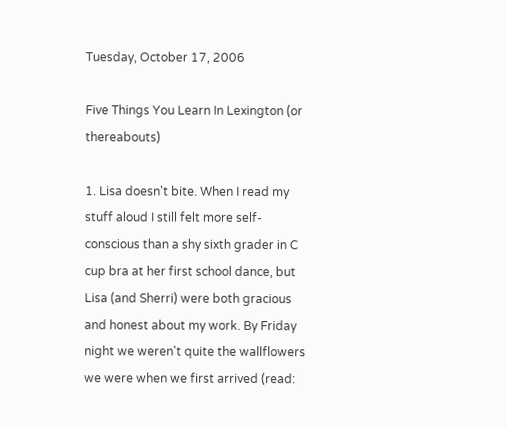Tuesday, October 17, 2006

Five Things You Learn In Lexington (or thereabouts)

1. Lisa doesn't bite. When I read my stuff aloud I still felt more self-conscious than a shy sixth grader in C cup bra at her first school dance, but Lisa (and Sherri) were both gracious and honest about my work. By Friday night we weren't quite the wallflowers we were when we first arrived (read: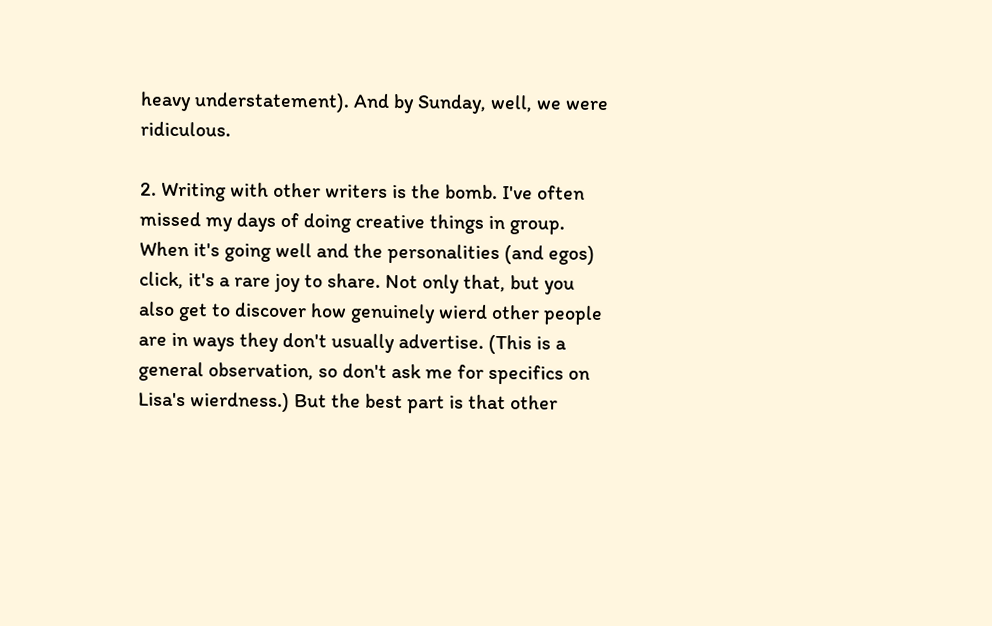heavy understatement). And by Sunday, well, we were ridiculous.

2. Writing with other writers is the bomb. I've often missed my days of doing creative things in group. When it's going well and the personalities (and egos) click, it's a rare joy to share. Not only that, but you also get to discover how genuinely wierd other people are in ways they don't usually advertise. (This is a general observation, so don't ask me for specifics on Lisa's wierdness.) But the best part is that other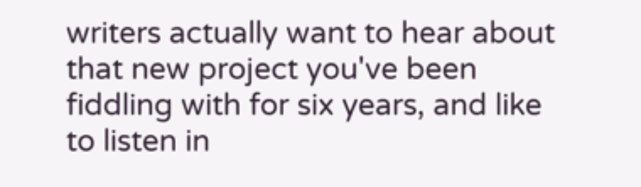writers actually want to hear about that new project you've been fiddling with for six years, and like to listen in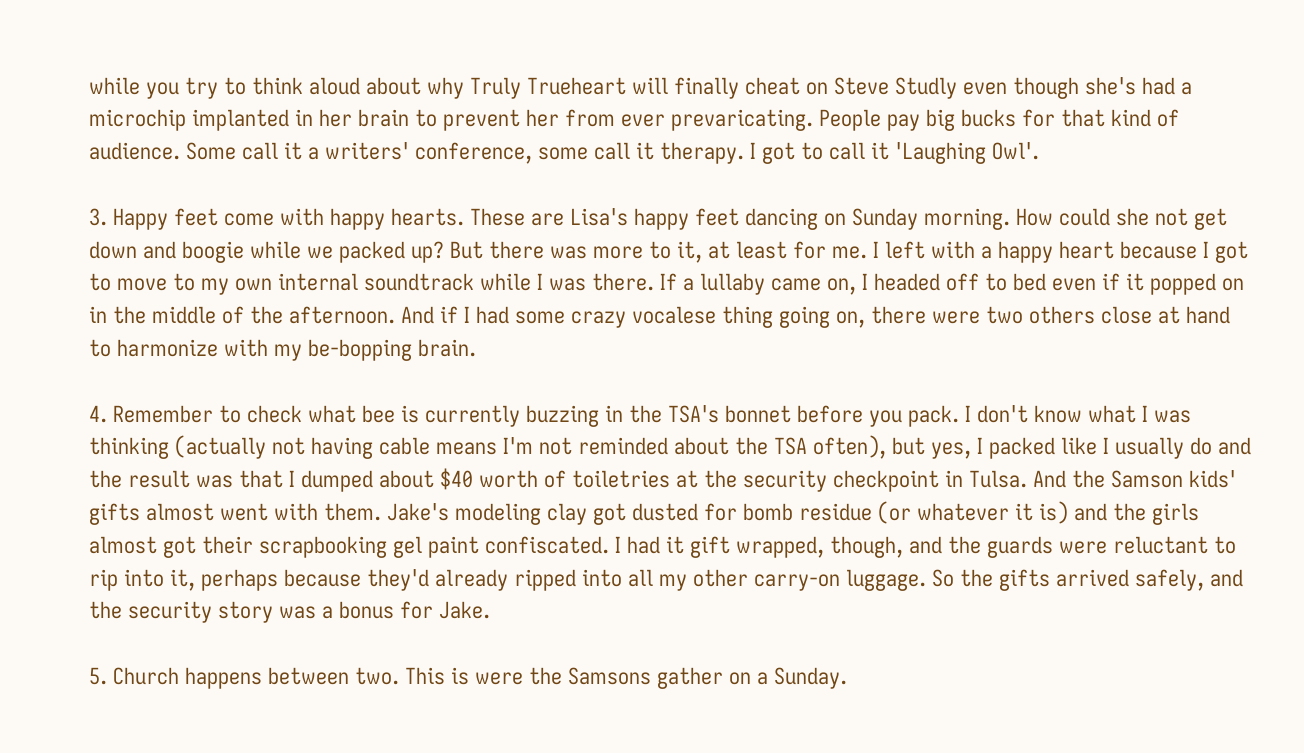while you try to think aloud about why Truly Trueheart will finally cheat on Steve Studly even though she's had a microchip implanted in her brain to prevent her from ever prevaricating. People pay big bucks for that kind of audience. Some call it a writers' conference, some call it therapy. I got to call it 'Laughing Owl'.

3. Happy feet come with happy hearts. These are Lisa's happy feet dancing on Sunday morning. How could she not get down and boogie while we packed up? But there was more to it, at least for me. I left with a happy heart because I got to move to my own internal soundtrack while I was there. If a lullaby came on, I headed off to bed even if it popped on in the middle of the afternoon. And if I had some crazy vocalese thing going on, there were two others close at hand to harmonize with my be-bopping brain.

4. Remember to check what bee is currently buzzing in the TSA's bonnet before you pack. I don't know what I was thinking (actually not having cable means I'm not reminded about the TSA often), but yes, I packed like I usually do and the result was that I dumped about $40 worth of toiletries at the security checkpoint in Tulsa. And the Samson kids' gifts almost went with them. Jake's modeling clay got dusted for bomb residue (or whatever it is) and the girls almost got their scrapbooking gel paint confiscated. I had it gift wrapped, though, and the guards were reluctant to rip into it, perhaps because they'd already ripped into all my other carry-on luggage. So the gifts arrived safely, and the security story was a bonus for Jake.

5. Church happens between two. This is were the Samsons gather on a Sunday.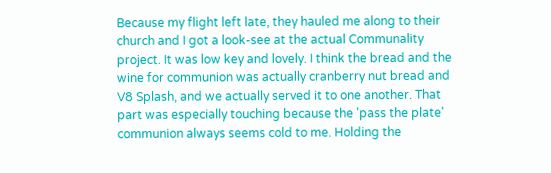Because my flight left late, they hauled me along to their church and I got a look-see at the actual Communality project. It was low key and lovely. I think the bread and the wine for communion was actually cranberry nut bread and V8 Splash, and we actually served it to one another. That part was especially touching because the 'pass the plate' communion always seems cold to me. Holding the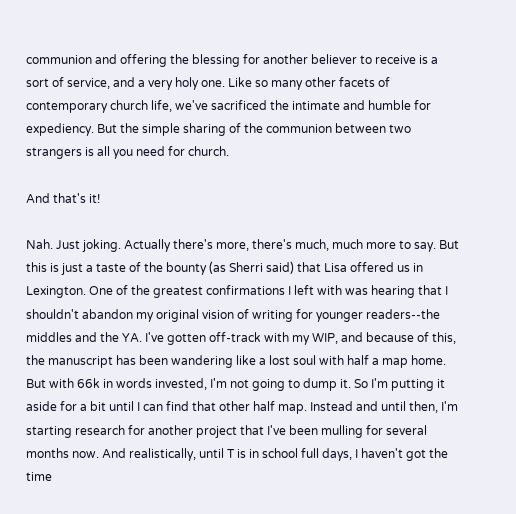communion and offering the blessing for another believer to receive is a sort of service, and a very holy one. Like so many other facets of contemporary church life, we've sacrificed the intimate and humble for expediency. But the simple sharing of the communion between two strangers is all you need for church.

And that's it!

Nah. Just joking. Actually there's more, there's much, much more to say. But this is just a taste of the bounty (as Sherri said) that Lisa offered us in Lexington. One of the greatest confirmations I left with was hearing that I shouldn't abandon my original vision of writing for younger readers--the middles and the YA. I've gotten off-track with my WIP, and because of this, the manuscript has been wandering like a lost soul with half a map home. But with 66k in words invested, I'm not going to dump it. So I'm putting it aside for a bit until I can find that other half map. Instead and until then, I'm starting research for another project that I've been mulling for several months now. And realistically, until T is in school full days, I haven't got the time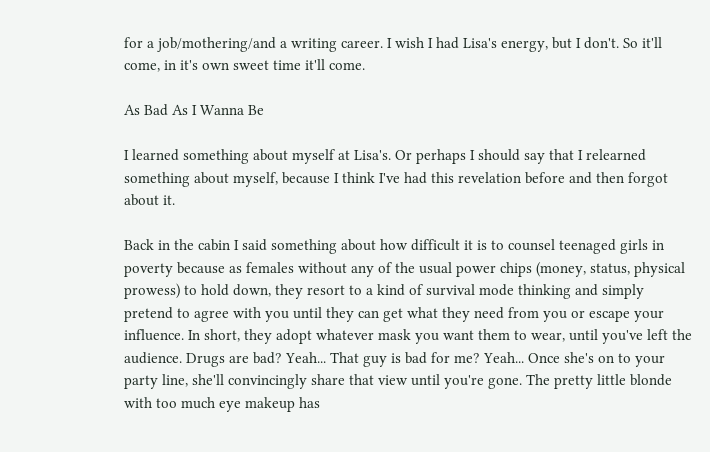for a job/mothering/and a writing career. I wish I had Lisa's energy, but I don't. So it'll come, in it's own sweet time it'll come.

As Bad As I Wanna Be

I learned something about myself at Lisa's. Or perhaps I should say that I relearned something about myself, because I think I've had this revelation before and then forgot about it.

Back in the cabin I said something about how difficult it is to counsel teenaged girls in poverty because as females without any of the usual power chips (money, status, physical prowess) to hold down, they resort to a kind of survival mode thinking and simply pretend to agree with you until they can get what they need from you or escape your influence. In short, they adopt whatever mask you want them to wear, until you've left the audience. Drugs are bad? Yeah... That guy is bad for me? Yeah... Once she's on to your party line, she'll convincingly share that view until you're gone. The pretty little blonde with too much eye makeup has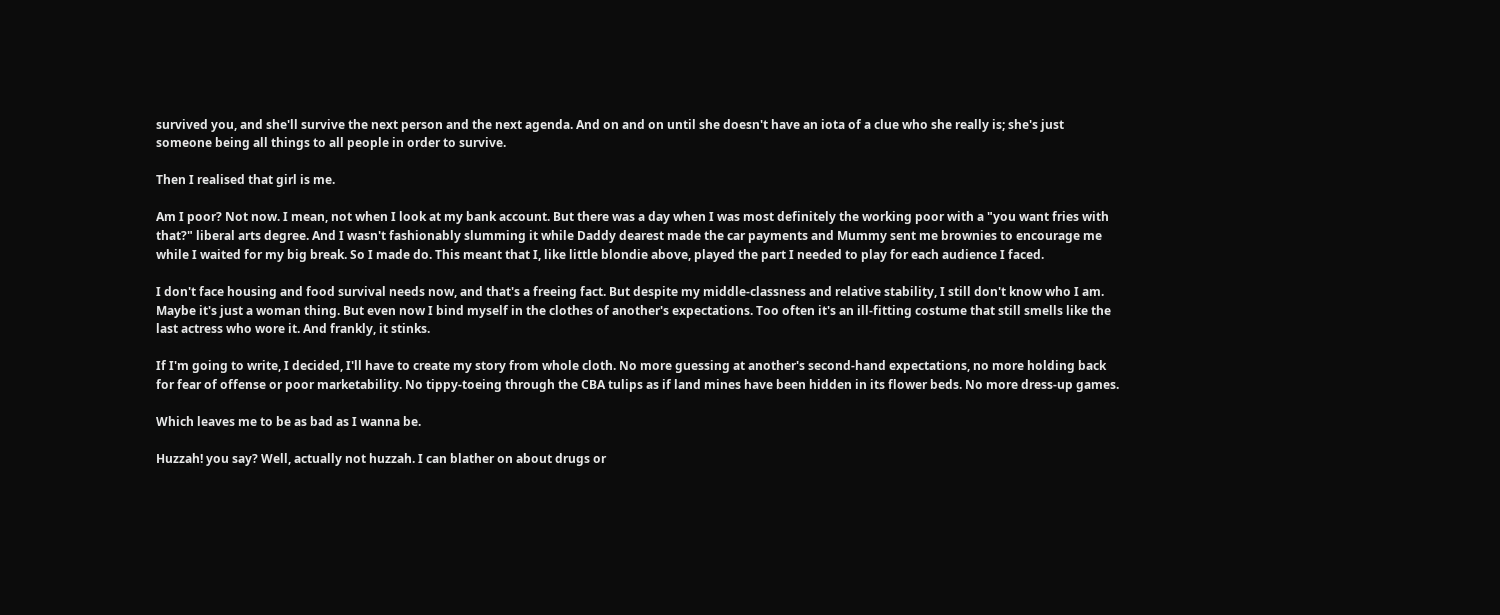survived you, and she'll survive the next person and the next agenda. And on and on until she doesn't have an iota of a clue who she really is; she's just someone being all things to all people in order to survive.

Then I realised that girl is me.

Am I poor? Not now. I mean, not when I look at my bank account. But there was a day when I was most definitely the working poor with a "you want fries with that?" liberal arts degree. And I wasn't fashionably slumming it while Daddy dearest made the car payments and Mummy sent me brownies to encourage me while I waited for my big break. So I made do. This meant that I, like little blondie above, played the part I needed to play for each audience I faced.

I don't face housing and food survival needs now, and that's a freeing fact. But despite my middle-classness and relative stability, I still don't know who I am. Maybe it's just a woman thing. But even now I bind myself in the clothes of another's expectations. Too often it's an ill-fitting costume that still smells like the last actress who wore it. And frankly, it stinks.

If I'm going to write, I decided, I'll have to create my story from whole cloth. No more guessing at another's second-hand expectations, no more holding back for fear of offense or poor marketability. No tippy-toeing through the CBA tulips as if land mines have been hidden in its flower beds. No more dress-up games.

Which leaves me to be as bad as I wanna be.

Huzzah! you say? Well, actually not huzzah. I can blather on about drugs or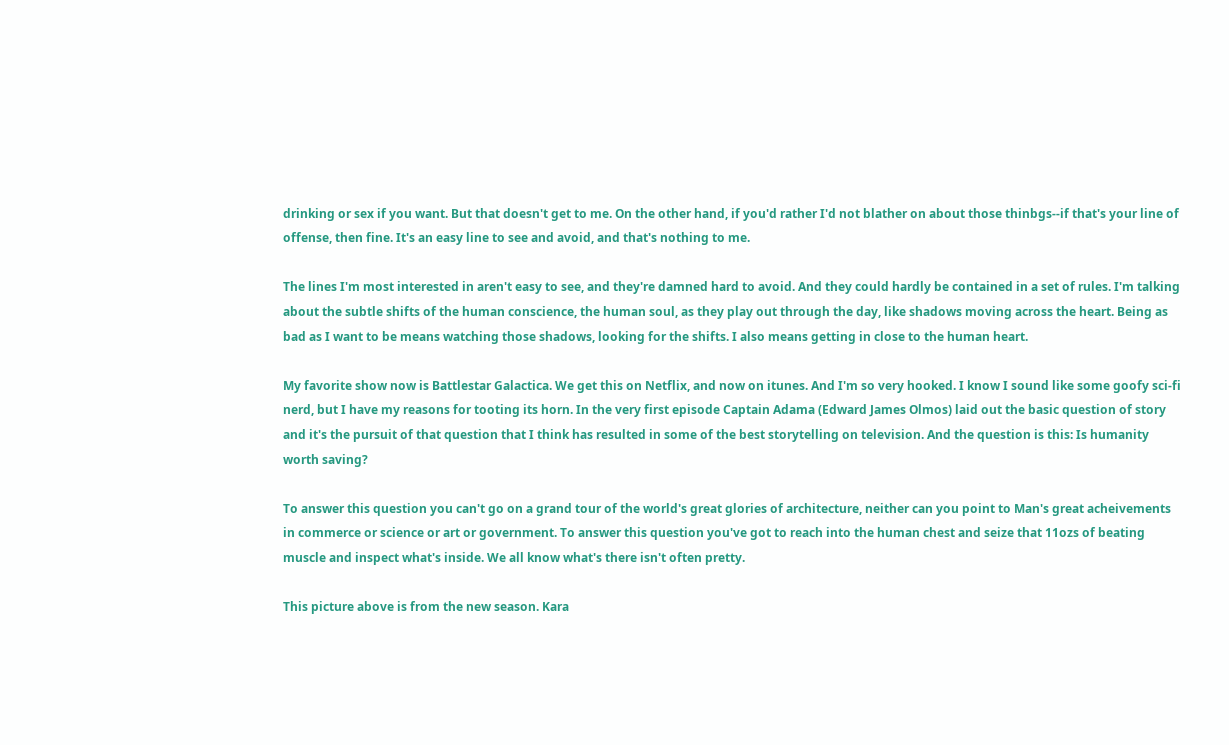drinking or sex if you want. But that doesn't get to me. On the other hand, if you'd rather I'd not blather on about those thinbgs--if that's your line of offense, then fine. It's an easy line to see and avoid, and that's nothing to me.

The lines I'm most interested in aren't easy to see, and they're damned hard to avoid. And they could hardly be contained in a set of rules. I'm talking about the subtle shifts of the human conscience, the human soul, as they play out through the day, like shadows moving across the heart. Being as bad as I want to be means watching those shadows, looking for the shifts. I also means getting in close to the human heart.

My favorite show now is Battlestar Galactica. We get this on Netflix, and now on itunes. And I'm so very hooked. I know I sound like some goofy sci-fi nerd, but I have my reasons for tooting its horn. In the very first episode Captain Adama (Edward James Olmos) laid out the basic question of story and it's the pursuit of that question that I think has resulted in some of the best storytelling on television. And the question is this: Is humanity worth saving?

To answer this question you can't go on a grand tour of the world's great glories of architecture, neither can you point to Man's great acheivements in commerce or science or art or government. To answer this question you've got to reach into the human chest and seize that 11ozs of beating muscle and inspect what's inside. We all know what's there isn't often pretty.

This picture above is from the new season. Kara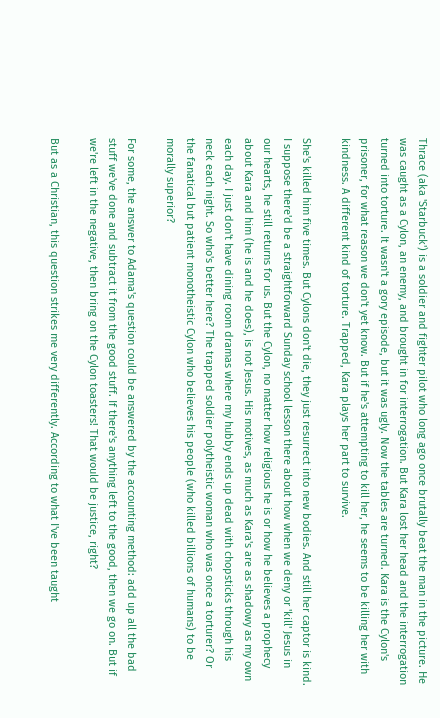Thrace (aka 'Starbuck') is a soldier and fighter pilot who long ago once brutally beat the man in the picture. He was caught as a Cylon, an enemy, and brought in for interrogation. But Kara lost her head and the interrogation turned into torture. It wasn't a gory episode, but it was ugly. Now the tables are turned. Kara is the Cylon's prisoner, for what reason we don't yet know. But if he's attempting to kill her, he seems to be killing her with kindness. A different kind of torture. Trapped, Kara plays her part to survive.

She's killed him five times. But Cylons don't die, they just resurrect into new bodies. And still her captor is kind. I suppose there'd be a straightforward Sunday school lesson there about how when we deny or 'kill' Jesus in our hearts, he still returns for us. But the Cylon, no matter how religious he is or how he believes a prophecy about Kara and him (he is and he does), is not Jesus. His motives, as much as Kara's are as shadowy as my own each day. I just don't have dining room dramas where my hubby ends up dead with chopsticks through his neck each night. So who's better here? The trapped soldier polytheistic woman who was once a torturer? Or the fanatical but patient monotheistic Cylon who believes his people (who killed billions of humans) to be morally superior?

For some, the answer to Adama's question could be answered by the accounting method: add up all the bad stuff we've done and subtract it from the good stuff. If there's anything left to the good, then we go on. But if we're left in the negative, then bring on the Cylon toasters! That would be justice, right?

But as a Christian, this question strikes me very differently. According to what I've been taught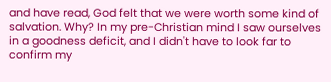and have read, God felt that we were worth some kind of salvation. Why? In my pre-Christian mind I saw ourselves in a goodness deficit, and I didn't have to look far to confirm my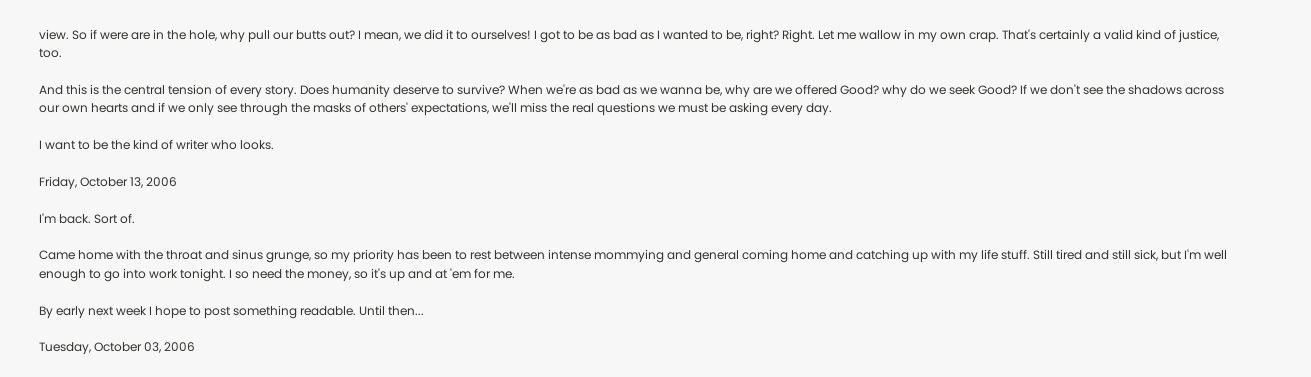view. So if were are in the hole, why pull our butts out? I mean, we did it to ourselves! I got to be as bad as I wanted to be, right? Right. Let me wallow in my own crap. That's certainly a valid kind of justice, too.

And this is the central tension of every story. Does humanity deserve to survive? When we're as bad as we wanna be, why are we offered Good? why do we seek Good? If we don't see the shadows across our own hearts and if we only see through the masks of others' expectations, we'll miss the real questions we must be asking every day.

I want to be the kind of writer who looks.

Friday, October 13, 2006

I'm back. Sort of.

Came home with the throat and sinus grunge, so my priority has been to rest between intense mommying and general coming home and catching up with my life stuff. Still tired and still sick, but I'm well enough to go into work tonight. I so need the money, so it's up and at 'em for me.

By early next week I hope to post something readable. Until then...

Tuesday, October 03, 2006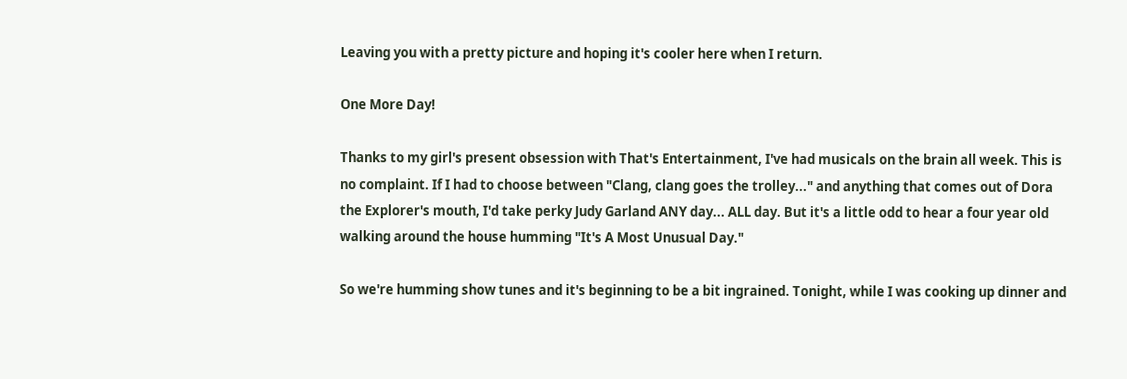Leaving you with a pretty picture and hoping it's cooler here when I return.

One More Day!

Thanks to my girl's present obsession with That's Entertainment, I've had musicals on the brain all week. This is no complaint. If I had to choose between "Clang, clang goes the trolley..." and anything that comes out of Dora the Explorer's mouth, I'd take perky Judy Garland ANY day... ALL day. But it's a little odd to hear a four year old walking around the house humming "It's A Most Unusual Day."

So we're humming show tunes and it's beginning to be a bit ingrained. Tonight, while I was cooking up dinner and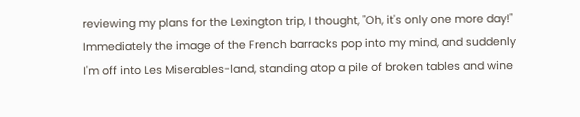reviewing my plans for the Lexington trip, I thought, "Oh, it's only one more day!" Immediately the image of the French barracks pop into my mind, and suddenly I'm off into Les Miserables-land, standing atop a pile of broken tables and wine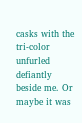casks with the tri-color unfurled defiantly beside me. Or maybe it was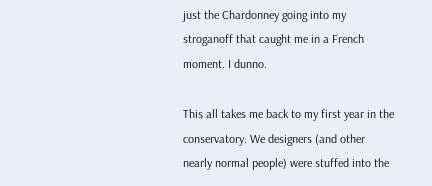just the Chardonney going into my stroganoff that caught me in a French moment. I dunno.

This all takes me back to my first year in the conservatory. We designers (and other nearly normal people) were stuffed into the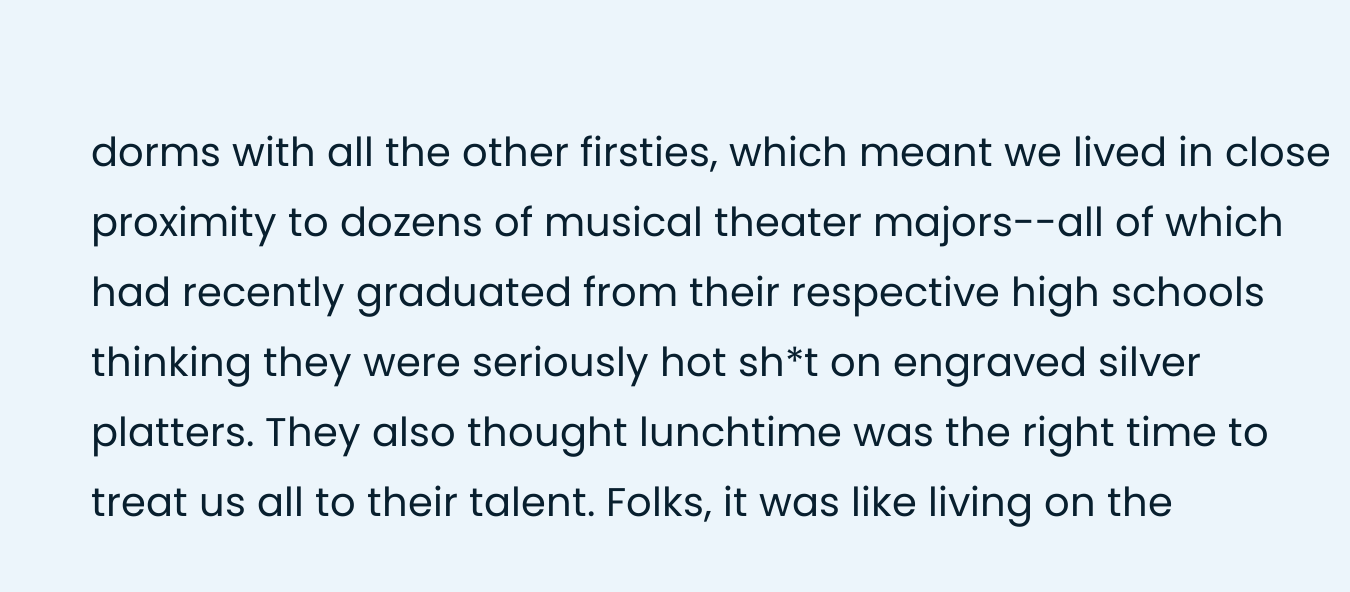dorms with all the other firsties, which meant we lived in close proximity to dozens of musical theater majors--all of which had recently graduated from their respective high schools thinking they were seriously hot sh*t on engraved silver platters. They also thought lunchtime was the right time to treat us all to their talent. Folks, it was like living on the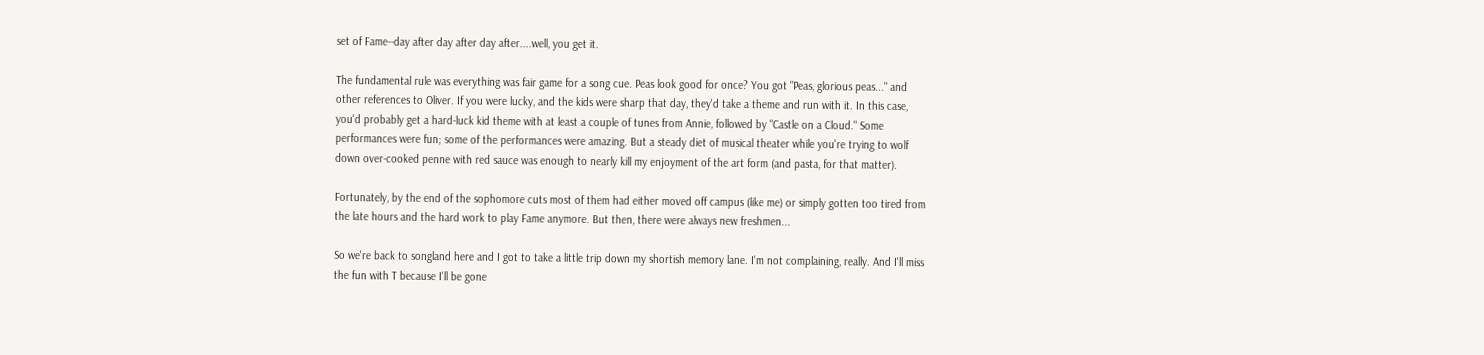set of Fame--day after day after day after....well, you get it.

The fundamental rule was everything was fair game for a song cue. Peas look good for once? You got "Peas, glorious peas..." and other references to Oliver. If you were lucky, and the kids were sharp that day, they'd take a theme and run with it. In this case, you'd probably get a hard-luck kid theme with at least a couple of tunes from Annie, followed by "Castle on a Cloud." Some performances were fun; some of the performances were amazing. But a steady diet of musical theater while you're trying to wolf down over-cooked penne with red sauce was enough to nearly kill my enjoyment of the art form (and pasta, for that matter).

Fortunately, by the end of the sophomore cuts most of them had either moved off campus (like me) or simply gotten too tired from the late hours and the hard work to play Fame anymore. But then, there were always new freshmen...

So we're back to songland here and I got to take a little trip down my shortish memory lane. I'm not complaining, really. And I'll miss the fun with T because I'll be gone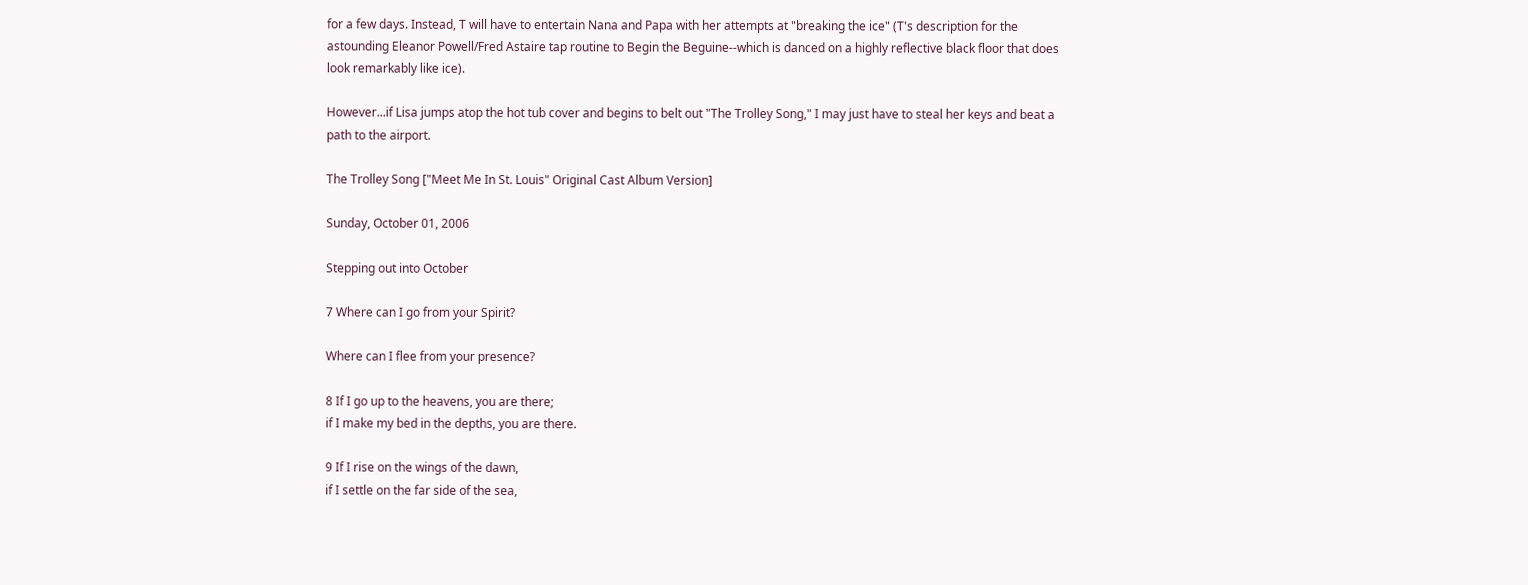for a few days. Instead, T will have to entertain Nana and Papa with her attempts at "breaking the ice" (T's description for the astounding Eleanor Powell/Fred Astaire tap routine to Begin the Beguine--which is danced on a highly reflective black floor that does look remarkably like ice).

However...if Lisa jumps atop the hot tub cover and begins to belt out "The Trolley Song," I may just have to steal her keys and beat a path to the airport.

The Trolley Song ["Meet Me In St. Louis" Original Cast Album Version]

Sunday, October 01, 2006

Stepping out into October

7 Where can I go from your Spirit?

Where can I flee from your presence?

8 If I go up to the heavens, you are there;
if I make my bed in the depths, you are there.

9 If I rise on the wings of the dawn,
if I settle on the far side of the sea,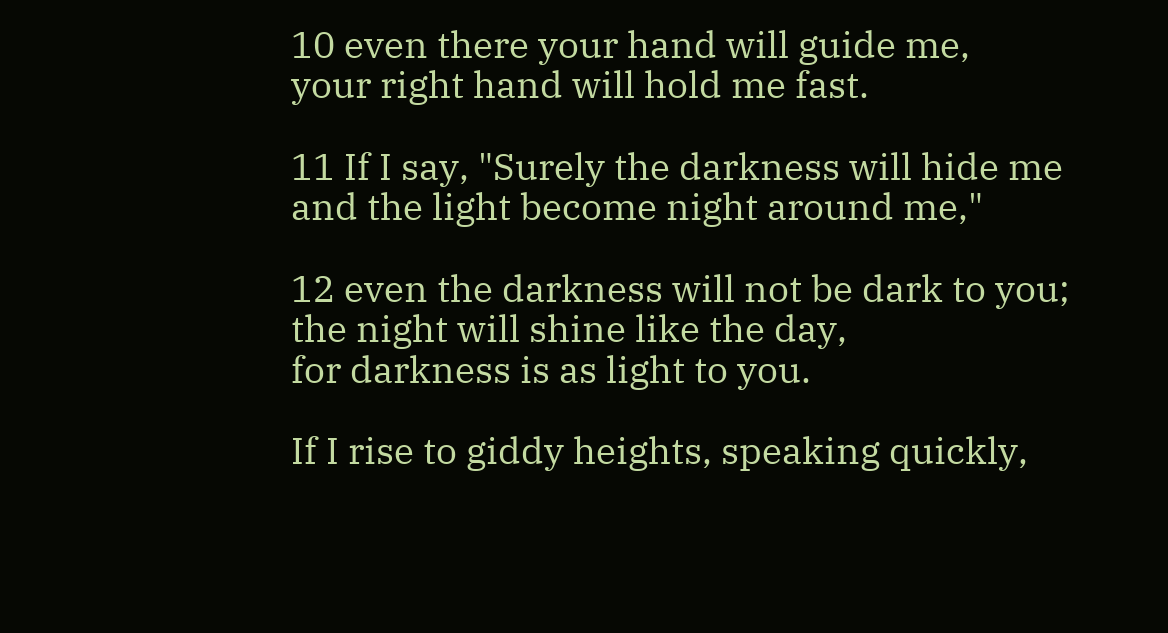10 even there your hand will guide me,
your right hand will hold me fast.

11 If I say, "Surely the darkness will hide me
and the light become night around me,"

12 even the darkness will not be dark to you;
the night will shine like the day,
for darkness is as light to you.

If I rise to giddy heights, speaking quickly,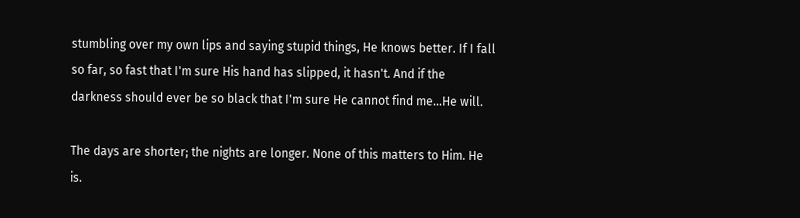stumbling over my own lips and saying stupid things, He knows better. If I fall so far, so fast that I'm sure His hand has slipped, it hasn't. And if the darkness should ever be so black that I'm sure He cannot find me...He will.

The days are shorter; the nights are longer. None of this matters to Him. He is.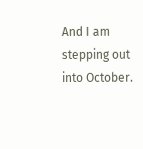And I am stepping out into October.